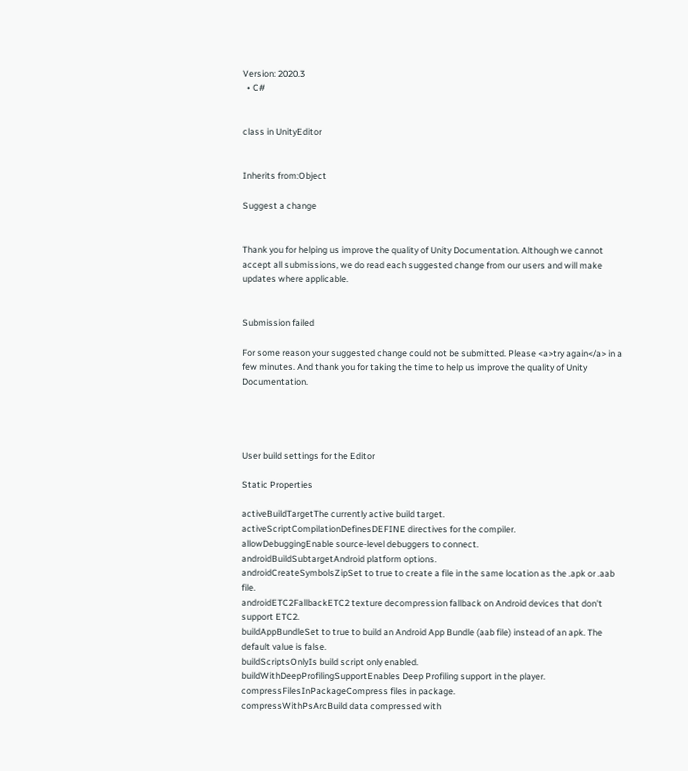Version: 2020.3
  • C#


class in UnityEditor


Inherits from:Object

Suggest a change


Thank you for helping us improve the quality of Unity Documentation. Although we cannot accept all submissions, we do read each suggested change from our users and will make updates where applicable.


Submission failed

For some reason your suggested change could not be submitted. Please <a>try again</a> in a few minutes. And thank you for taking the time to help us improve the quality of Unity Documentation.




User build settings for the Editor

Static Properties

activeBuildTargetThe currently active build target.
activeScriptCompilationDefinesDEFINE directives for the compiler.
allowDebuggingEnable source-level debuggers to connect.
androidBuildSubtargetAndroid platform options.
androidCreateSymbolsZipSet to true to create a file in the same location as the .apk or .aab file.
androidETC2FallbackETC2 texture decompression fallback on Android devices that don't support ETC2.
buildAppBundleSet to true to build an Android App Bundle (aab file) instead of an apk. The default value is false.
buildScriptsOnlyIs build script only enabled.
buildWithDeepProfilingSupportEnables Deep Profiling support in the player.
compressFilesInPackageCompress files in package.
compressWithPsArcBuild data compressed with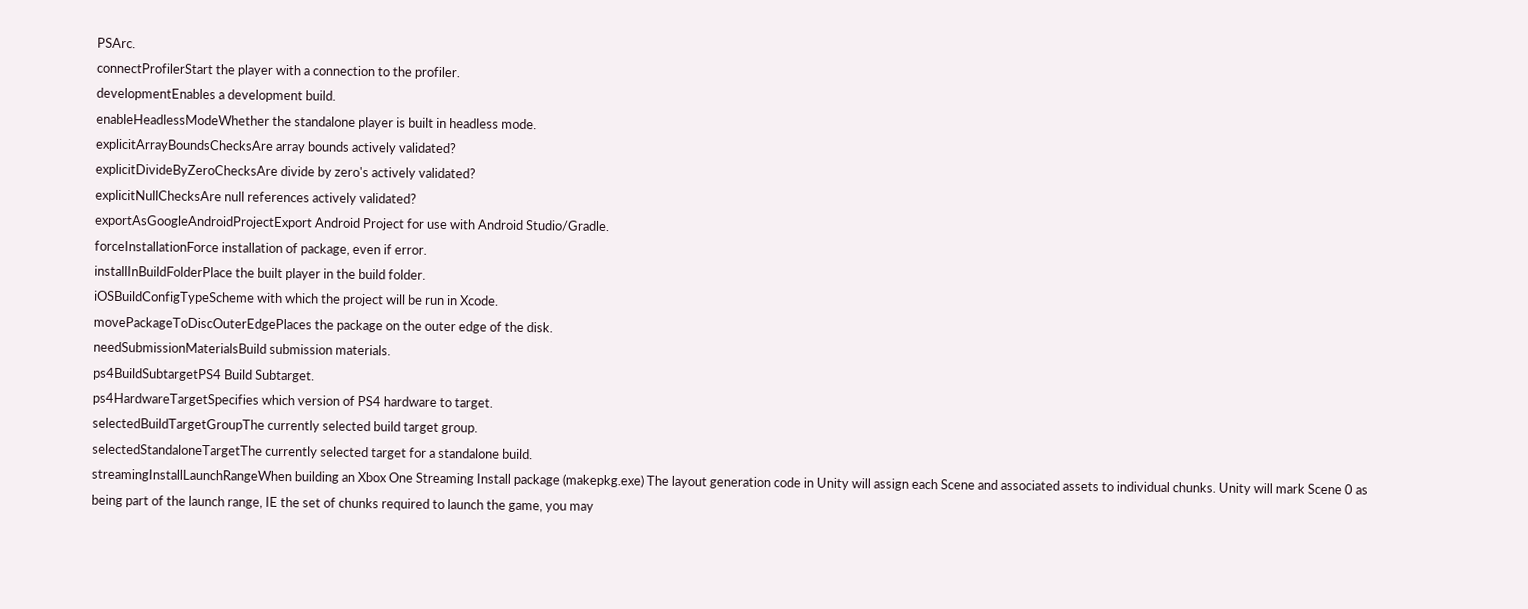PSArc.
connectProfilerStart the player with a connection to the profiler.
developmentEnables a development build.
enableHeadlessModeWhether the standalone player is built in headless mode.
explicitArrayBoundsChecksAre array bounds actively validated?
explicitDivideByZeroChecksAre divide by zero's actively validated?
explicitNullChecksAre null references actively validated?
exportAsGoogleAndroidProjectExport Android Project for use with Android Studio/Gradle.
forceInstallationForce installation of package, even if error.
installInBuildFolderPlace the built player in the build folder.
iOSBuildConfigTypeScheme with which the project will be run in Xcode.
movePackageToDiscOuterEdgePlaces the package on the outer edge of the disk.
needSubmissionMaterialsBuild submission materials.
ps4BuildSubtargetPS4 Build Subtarget.
ps4HardwareTargetSpecifies which version of PS4 hardware to target.
selectedBuildTargetGroupThe currently selected build target group.
selectedStandaloneTargetThe currently selected target for a standalone build.
streamingInstallLaunchRangeWhen building an Xbox One Streaming Install package (makepkg.exe) The layout generation code in Unity will assign each Scene and associated assets to individual chunks. Unity will mark Scene 0 as being part of the launch range, IE the set of chunks required to launch the game, you may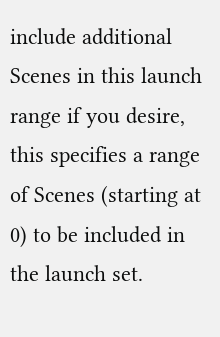include additional Scenes in this launch range if you desire, this specifies a range of Scenes (starting at 0) to be included in the launch set.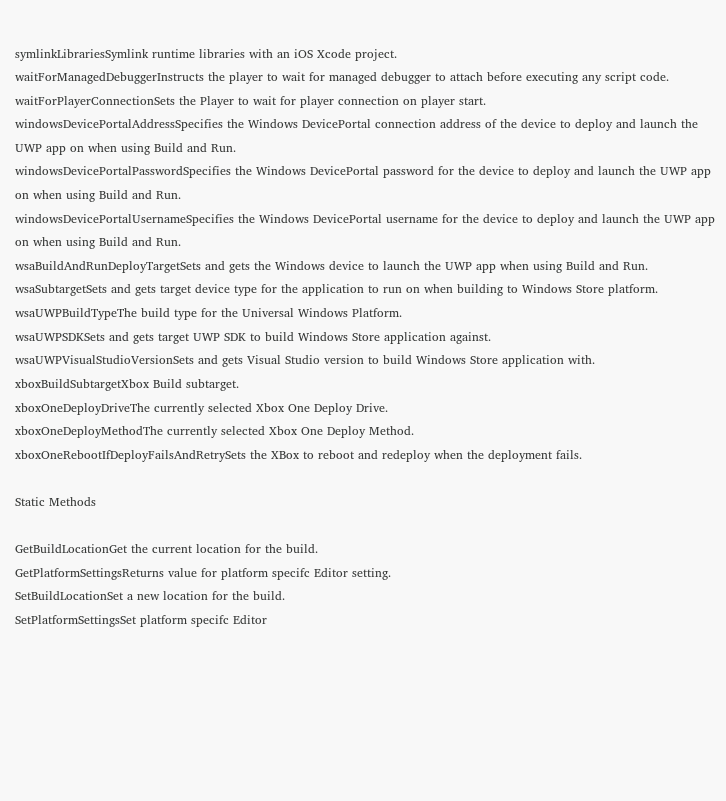symlinkLibrariesSymlink runtime libraries with an iOS Xcode project.
waitForManagedDebuggerInstructs the player to wait for managed debugger to attach before executing any script code.
waitForPlayerConnectionSets the Player to wait for player connection on player start.
windowsDevicePortalAddressSpecifies the Windows DevicePortal connection address of the device to deploy and launch the UWP app on when using Build and Run.
windowsDevicePortalPasswordSpecifies the Windows DevicePortal password for the device to deploy and launch the UWP app on when using Build and Run.
windowsDevicePortalUsernameSpecifies the Windows DevicePortal username for the device to deploy and launch the UWP app on when using Build and Run.
wsaBuildAndRunDeployTargetSets and gets the Windows device to launch the UWP app when using Build and Run.
wsaSubtargetSets and gets target device type for the application to run on when building to Windows Store platform.
wsaUWPBuildTypeThe build type for the Universal Windows Platform.
wsaUWPSDKSets and gets target UWP SDK to build Windows Store application against.
wsaUWPVisualStudioVersionSets and gets Visual Studio version to build Windows Store application with.
xboxBuildSubtargetXbox Build subtarget.
xboxOneDeployDriveThe currently selected Xbox One Deploy Drive.
xboxOneDeployMethodThe currently selected Xbox One Deploy Method.
xboxOneRebootIfDeployFailsAndRetrySets the XBox to reboot and redeploy when the deployment fails.

Static Methods

GetBuildLocationGet the current location for the build.
GetPlatformSettingsReturns value for platform specifc Editor setting.
SetBuildLocationSet a new location for the build.
SetPlatformSettingsSet platform specifc Editor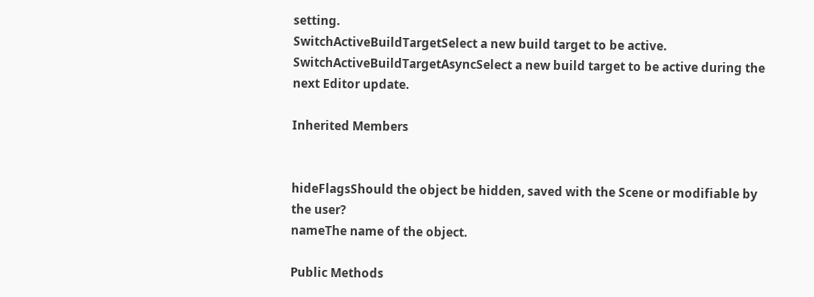setting.
SwitchActiveBuildTargetSelect a new build target to be active.
SwitchActiveBuildTargetAsyncSelect a new build target to be active during the next Editor update.

Inherited Members


hideFlagsShould the object be hidden, saved with the Scene or modifiable by the user?
nameThe name of the object.

Public Methods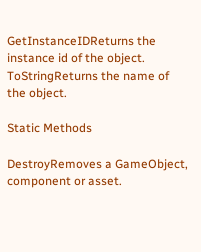GetInstanceIDReturns the instance id of the object.
ToStringReturns the name of the object.

Static Methods

DestroyRemoves a GameObject, component or asset.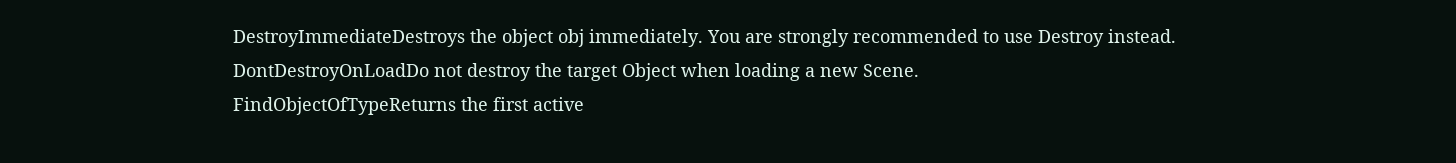DestroyImmediateDestroys the object obj immediately. You are strongly recommended to use Destroy instead.
DontDestroyOnLoadDo not destroy the target Object when loading a new Scene.
FindObjectOfTypeReturns the first active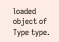loaded object of Type type.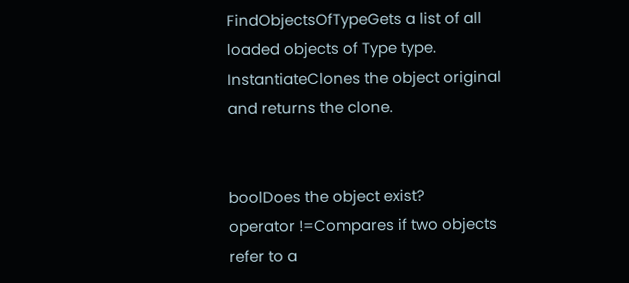FindObjectsOfTypeGets a list of all loaded objects of Type type.
InstantiateClones the object original and returns the clone.


boolDoes the object exist?
operator !=Compares if two objects refer to a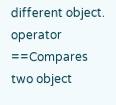different object.
operator ==Compares two object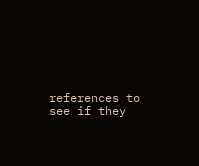references to see if they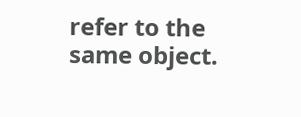refer to the same object.